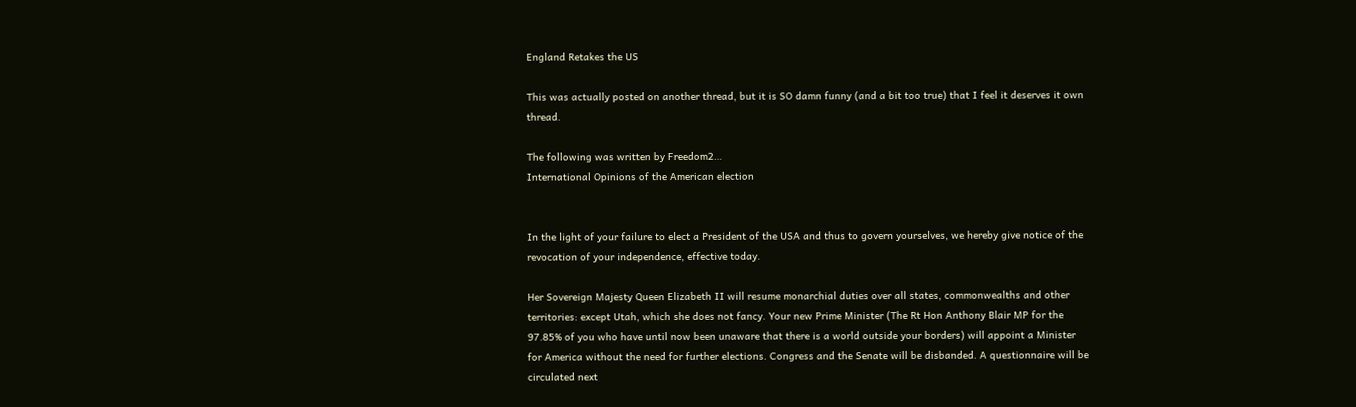England Retakes the US

This was actually posted on another thread, but it is SO damn funny (and a bit too true) that I feel it deserves it own thread.

The following was written by Freedom2…
International Opinions of the American election


In the light of your failure to elect a President of the USA and thus to govern yourselves, we hereby give notice of the revocation of your independence, effective today.

Her Sovereign Majesty Queen Elizabeth II will resume monarchial duties over all states, commonwealths and other territories: except Utah, which she does not fancy. Your new Prime Minister (The Rt Hon Anthony Blair MP for the 97.85% of you who have until now been unaware that there is a world outside your borders) will appoint a Minister for America without the need for further elections. Congress and the Senate will be disbanded. A questionnaire will be circulated next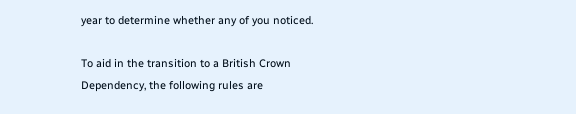year to determine whether any of you noticed.

To aid in the transition to a British Crown Dependency, the following rules are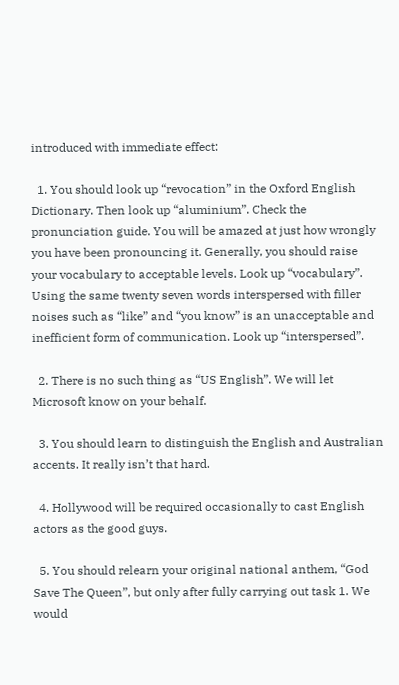introduced with immediate effect:

  1. You should look up “revocation” in the Oxford English Dictionary. Then look up “aluminium”. Check the pronunciation guide. You will be amazed at just how wrongly you have been pronouncing it. Generally, you should raise your vocabulary to acceptable levels. Look up “vocabulary”. Using the same twenty seven words interspersed with filler noises such as “like” and “you know” is an unacceptable and inefficient form of communication. Look up “interspersed”.

  2. There is no such thing as “US English”. We will let Microsoft know on your behalf.

  3. You should learn to distinguish the English and Australian accents. It really isn’t that hard.

  4. Hollywood will be required occasionally to cast English actors as the good guys.

  5. You should relearn your original national anthem, “God Save The Queen”, but only after fully carrying out task 1. We would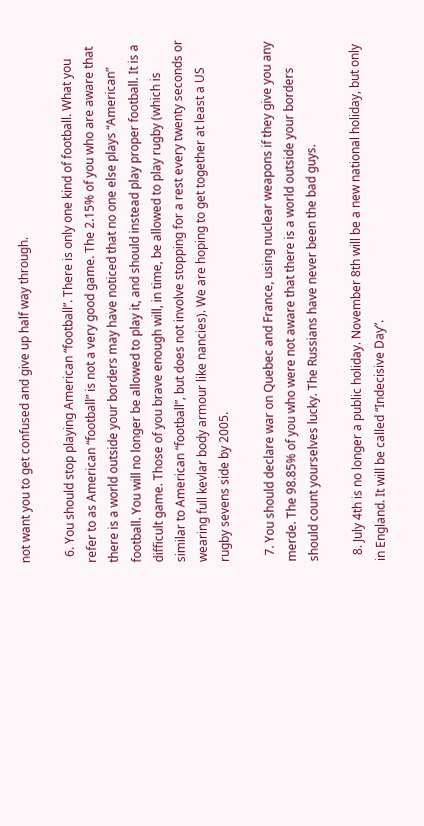not want you to get confused and give up half way through.

  6. You should stop playing American “football”. There is only one kind of football. What you refer to as American “football” is not a very good game. The 2.15% of you who are aware that there is a world outside your borders may have noticed that no one else plays “American” football. You will no longer be allowed to play it, and should instead play proper football. It is a difficult game. Those of you brave enough will, in time, be allowed to play rugby (which is similar to American “football”, but does not involve stopping for a rest every twenty seconds or wearing full kevlar body armour like nancies). We are hoping to get together at least a US rugby sevens side by 2005.

  7. You should declare war on Quebec and France, using nuclear weapons if they give you any merde. The 98.85% of you who were not aware that there is a world outside your borders should count yourselves lucky. The Russians have never been the bad guys.

  8. July 4th is no longer a public holiday. November 8th will be a new national holiday, but only in England. It will be called “Indecisive Day”.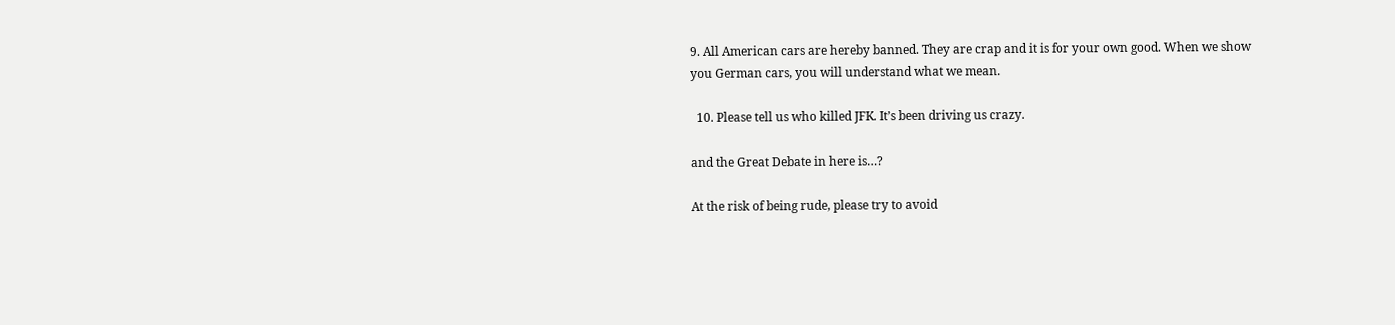9. All American cars are hereby banned. They are crap and it is for your own good. When we show you German cars, you will understand what we mean.

  10. Please tell us who killed JFK. It’s been driving us crazy.

and the Great Debate in here is…?

At the risk of being rude, please try to avoid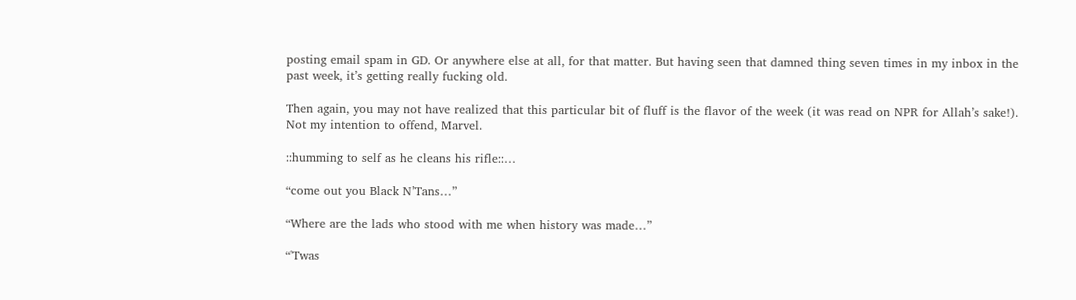posting email spam in GD. Or anywhere else at all, for that matter. But having seen that damned thing seven times in my inbox in the past week, it’s getting really fucking old.

Then again, you may not have realized that this particular bit of fluff is the flavor of the week (it was read on NPR for Allah’s sake!). Not my intention to offend, Marvel.

::humming to self as he cleans his rifle::…

“come out you Black N’Tans…”

“Where are the lads who stood with me when history was made…”

“'Twas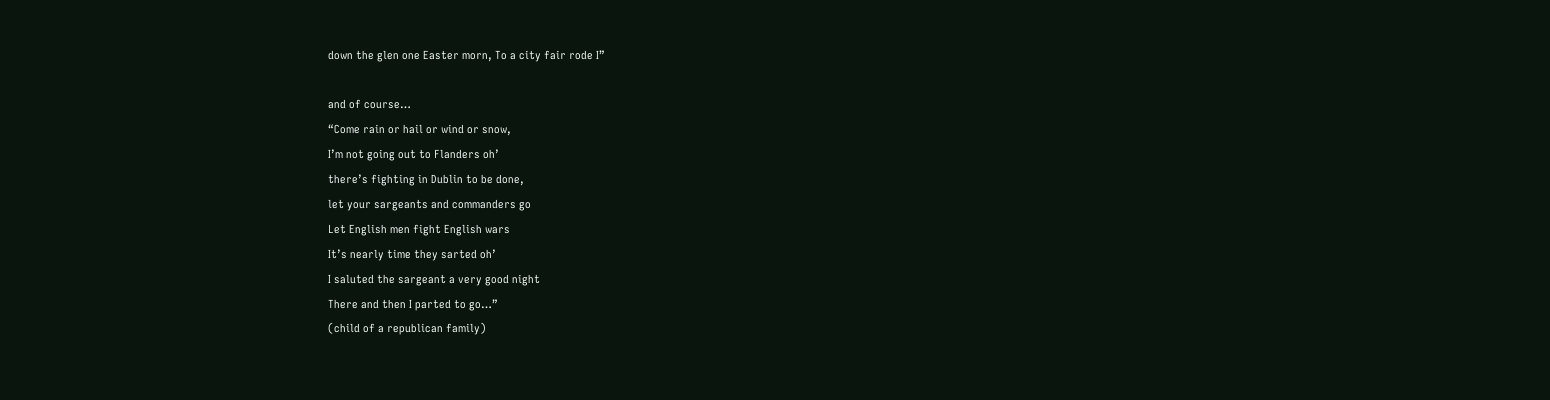down the glen one Easter morn, To a city fair rode I”

and of course…
“Come rain or hail or wind or snow,
I’m not going out to Flanders oh’
there’s fighting in Dublin to be done,
let your sargeants and commanders go
Let English men fight English wars
It’s nearly time they sarted oh’
I saluted the sargeant a very good night
There and then I parted to go…”
(child of a republican family)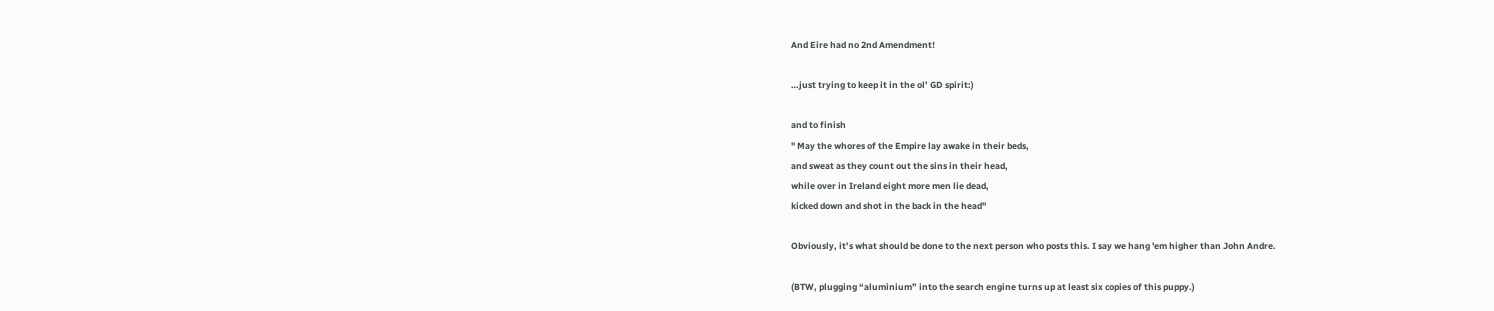And Eire had no 2nd Amendment!

…just trying to keep it in the ol’ GD spirit:)

and to finish
" May the whores of the Empire lay awake in their beds,
and sweat as they count out the sins in their head,
while over in Ireland eight more men lie dead,
kicked down and shot in the back in the head"

Obviously, it’s what should be done to the next person who posts this. I say we hang 'em higher than John Andre.

(BTW, plugging “aluminium” into the search engine turns up at least six copies of this puppy.)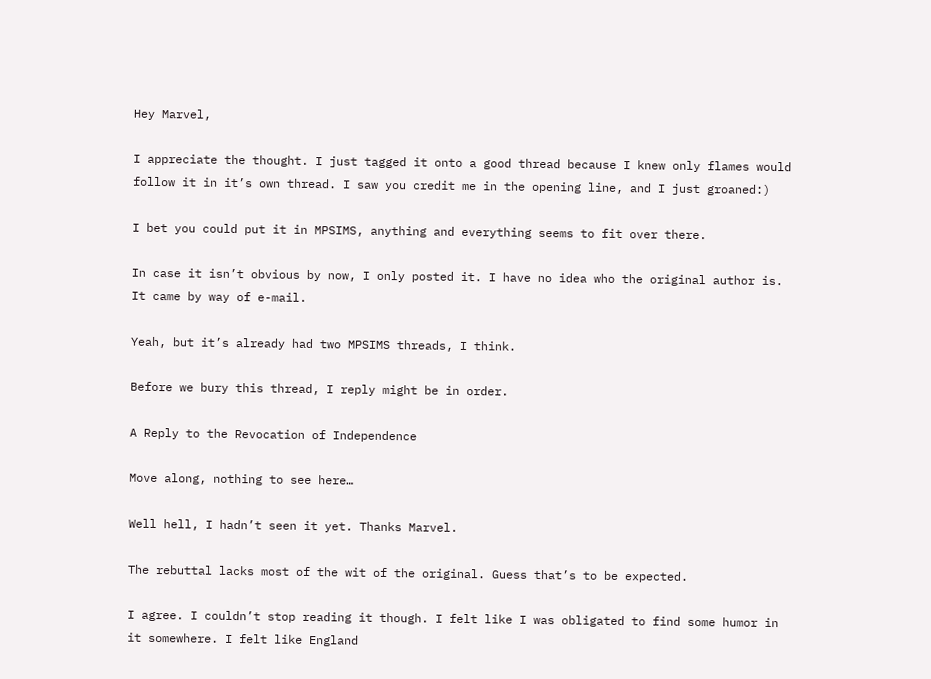Hey Marvel,

I appreciate the thought. I just tagged it onto a good thread because I knew only flames would follow it in it’s own thread. I saw you credit me in the opening line, and I just groaned:)

I bet you could put it in MPSIMS, anything and everything seems to fit over there.

In case it isn’t obvious by now, I only posted it. I have no idea who the original author is. It came by way of e-mail.

Yeah, but it’s already had two MPSIMS threads, I think.

Before we bury this thread, I reply might be in order.

A Reply to the Revocation of Independence

Move along, nothing to see here…

Well hell, I hadn’t seen it yet. Thanks Marvel.

The rebuttal lacks most of the wit of the original. Guess that’s to be expected.

I agree. I couldn’t stop reading it though. I felt like I was obligated to find some humor in it somewhere. I felt like England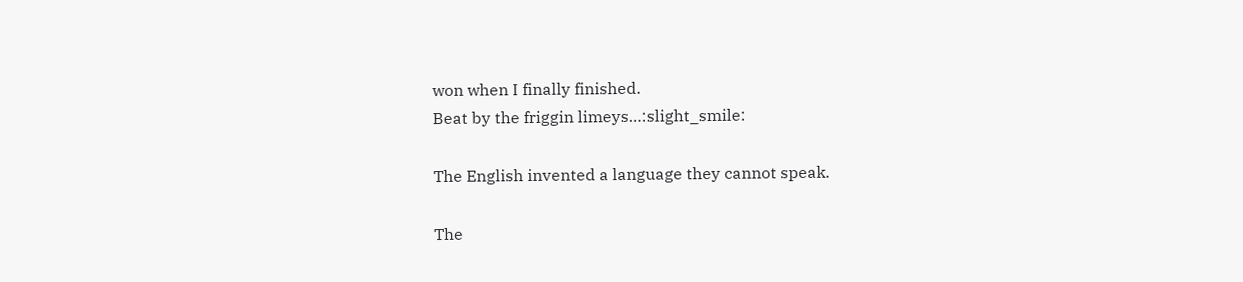won when I finally finished.
Beat by the friggin limeys…:slight_smile:

The English invented a language they cannot speak.

The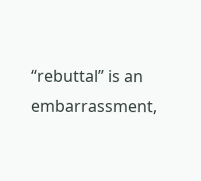“rebuttal” is an embarrassment,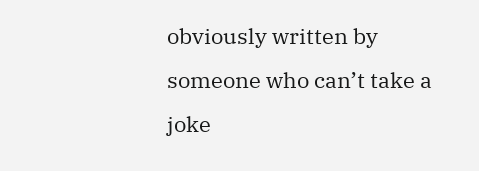obviously written by someone who can’t take a joke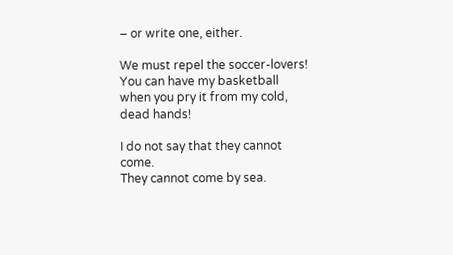– or write one, either.

We must repel the soccer-lovers! You can have my basketball when you pry it from my cold, dead hands!

I do not say that they cannot come.
They cannot come by sea.